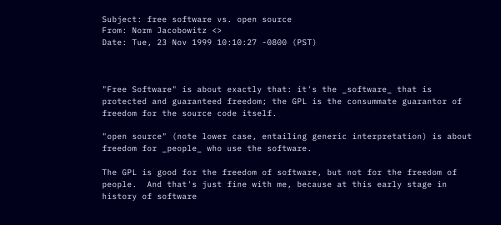Subject: free software vs. open source
From: Norm Jacobowitz <>
Date: Tue, 23 Nov 1999 10:10:27 -0800 (PST)



"Free Software" is about exactly that: it's the _software_ that is
protected and guaranteed freedom; the GPL is the consummate guarantor of
freedom for the source code itself.

"open source" (note lower case, entailing generic interpretation) is about
freedom for _people_ who use the software.

The GPL is good for the freedom of software, but not for the freedom of
people.  And that's just fine with me, because at this early stage in
history of software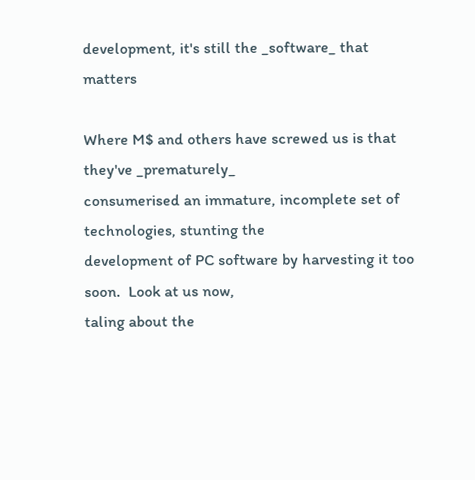development, it's still the _software_ that matters

Where M$ and others have screwed us is that they've _prematurely_
consumerised an immature, incomplete set of technologies, stunting the
development of PC software by harvesting it too soon.  Look at us now,
taling about the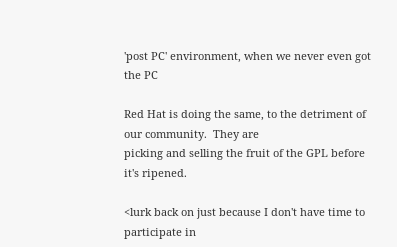'post PC' environment, when we never even got the PC

Red Hat is doing the same, to the detriment of our community.  They are
picking and selling the fruit of the GPL before it's ripened.

<lurk back on just because I don't have time to participate in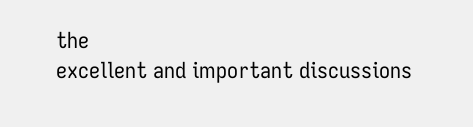the
excellent and important discussions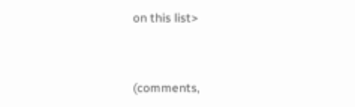on this list>


(comments,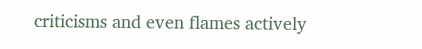criticisms and even flames actively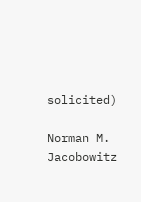solicited)

Norman M. Jacobowitz